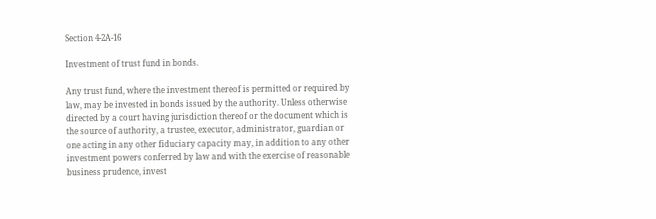Section 4-2A-16

Investment of trust fund in bonds.

Any trust fund, where the investment thereof is permitted or required by law, may be invested in bonds issued by the authority. Unless otherwise directed by a court having jurisdiction thereof or the document which is the source of authority, a trustee, executor, administrator, guardian or one acting in any other fiduciary capacity may, in addition to any other investment powers conferred by law and with the exercise of reasonable business prudence, invest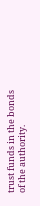trust funds in the bonds of the authority.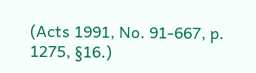(Acts 1991, No. 91-667, p. 1275, §16.)